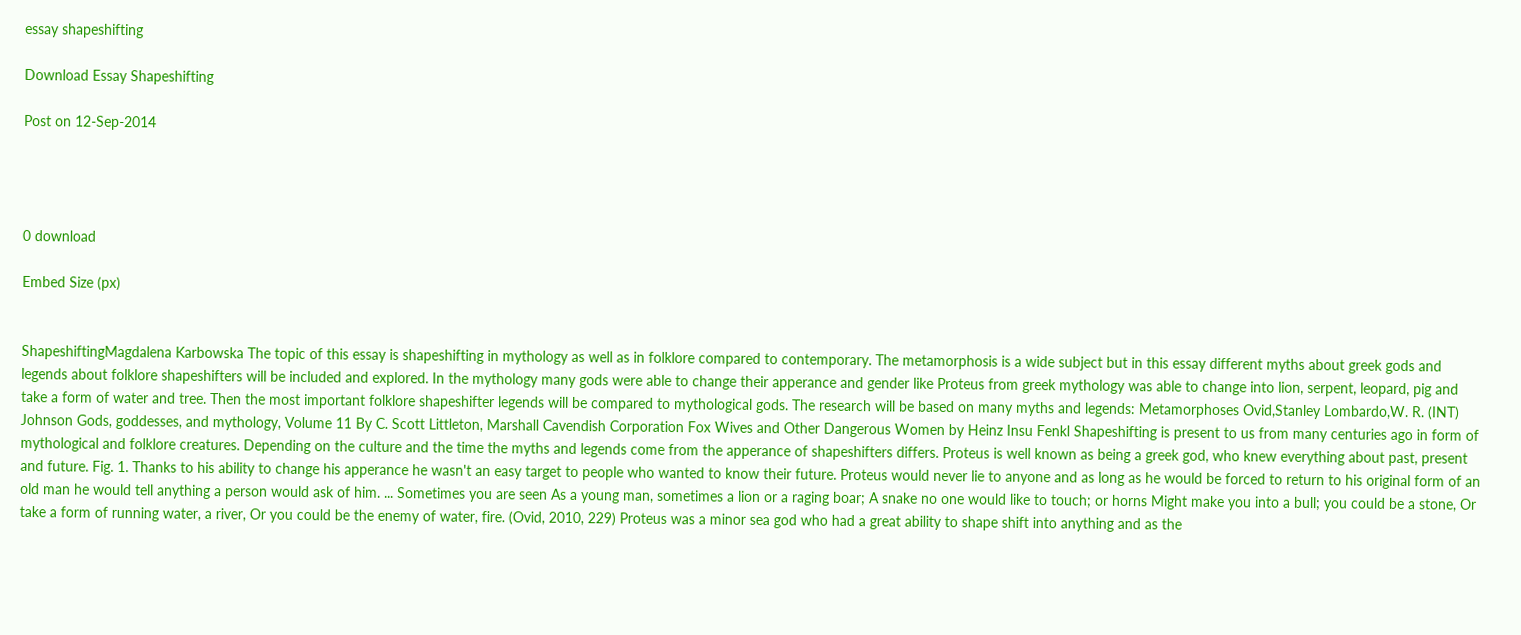essay shapeshifting

Download Essay Shapeshifting

Post on 12-Sep-2014




0 download

Embed Size (px)


ShapeshiftingMagdalena Karbowska The topic of this essay is shapeshifting in mythology as well as in folklore compared to contemporary. The metamorphosis is a wide subject but in this essay different myths about greek gods and legends about folklore shapeshifters will be included and explored. In the mythology many gods were able to change their apperance and gender like Proteus from greek mythology was able to change into lion, serpent, leopard, pig and take a form of water and tree. Then the most important folklore shapeshifter legends will be compared to mythological gods. The research will be based on many myths and legends: Metamorphoses Ovid,Stanley Lombardo,W. R. (INT) Johnson Gods, goddesses, and mythology, Volume 11 By C. Scott Littleton, Marshall Cavendish Corporation Fox Wives and Other Dangerous Women by Heinz Insu Fenkl Shapeshifting is present to us from many centuries ago in form of mythological and folklore creatures. Depending on the culture and the time the myths and legends come from the apperance of shapeshifters differs. Proteus is well known as being a greek god, who knew everything about past, present and future. Fig. 1. Thanks to his ability to change his apperance he wasn't an easy target to people who wanted to know their future. Proteus would never lie to anyone and as long as he would be forced to return to his original form of an old man he would tell anything a person would ask of him. ... Sometimes you are seen As a young man, sometimes a lion or a raging boar; A snake no one would like to touch; or horns Might make you into a bull; you could be a stone, Or take a form of running water, a river, Or you could be the enemy of water, fire. (Ovid, 2010, 229) Proteus was a minor sea god who had a great ability to shape shift into anything and as the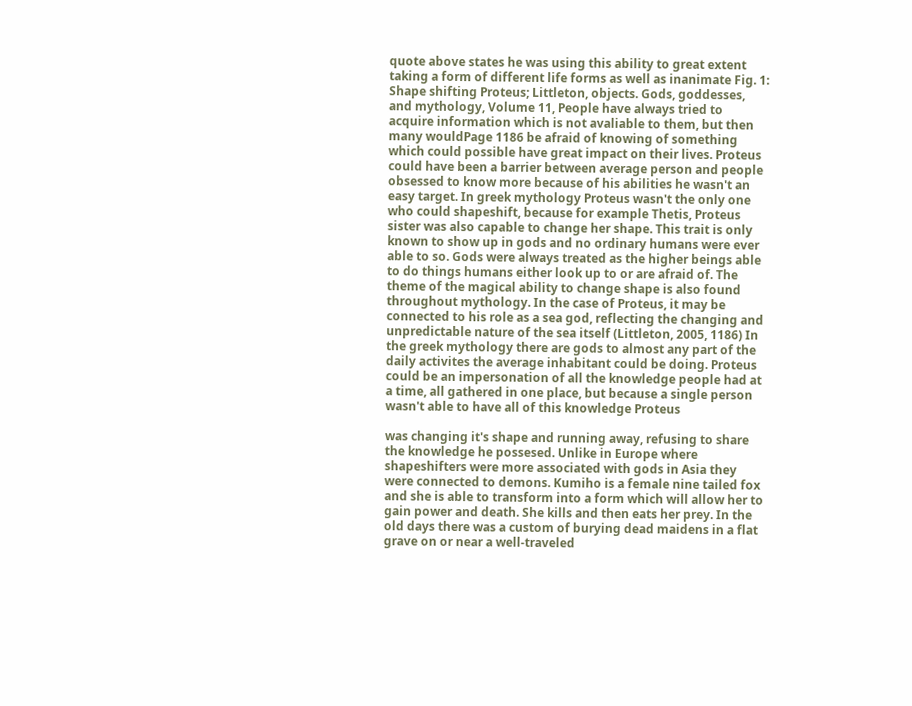quote above states he was using this ability to great extent taking a form of different life forms as well as inanimate Fig. 1: Shape shifting Proteus; Littleton, objects. Gods, goddesses, and mythology, Volume 11, People have always tried to acquire information which is not avaliable to them, but then many wouldPage 1186 be afraid of knowing of something which could possible have great impact on their lives. Proteus could have been a barrier between average person and people obsessed to know more because of his abilities he wasn't an easy target. In greek mythology Proteus wasn't the only one who could shapeshift, because for example Thetis, Proteus sister was also capable to change her shape. This trait is only known to show up in gods and no ordinary humans were ever able to so. Gods were always treated as the higher beings able to do things humans either look up to or are afraid of. The theme of the magical ability to change shape is also found throughout mythology. In the case of Proteus, it may be connected to his role as a sea god, reflecting the changing and unpredictable nature of the sea itself (Littleton, 2005, 1186) In the greek mythology there are gods to almost any part of the daily activites the average inhabitant could be doing. Proteus could be an impersonation of all the knowledge people had at a time, all gathered in one place, but because a single person wasn't able to have all of this knowledge Proteus

was changing it's shape and running away, refusing to share the knowledge he possesed. Unlike in Europe where shapeshifters were more associated with gods in Asia they were connected to demons. Kumiho is a female nine tailed fox and she is able to transform into a form which will allow her to gain power and death. She kills and then eats her prey. In the old days there was a custom of burying dead maidens in a flat grave on or near a well-traveled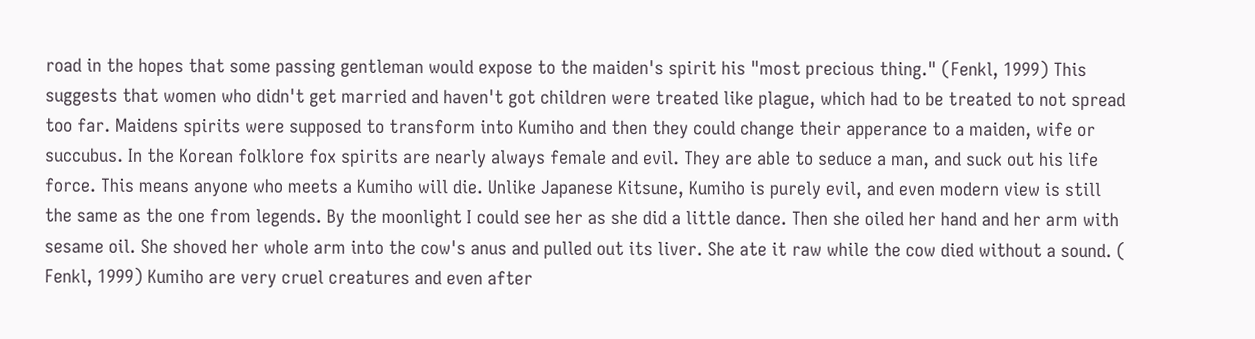road in the hopes that some passing gentleman would expose to the maiden's spirit his "most precious thing." (Fenkl, 1999) This suggests that women who didn't get married and haven't got children were treated like plague, which had to be treated to not spread too far. Maidens spirits were supposed to transform into Kumiho and then they could change their apperance to a maiden, wife or succubus. In the Korean folklore fox spirits are nearly always female and evil. They are able to seduce a man, and suck out his life force. This means anyone who meets a Kumiho will die. Unlike Japanese Kitsune, Kumiho is purely evil, and even modern view is still the same as the one from legends. By the moonlight I could see her as she did a little dance. Then she oiled her hand and her arm with sesame oil. She shoved her whole arm into the cow's anus and pulled out its liver. She ate it raw while the cow died without a sound. ( Fenkl, 1999) Kumiho are very cruel creatures and even after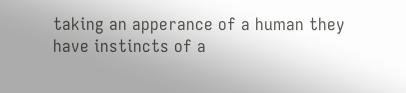taking an apperance of a human they have instincts of a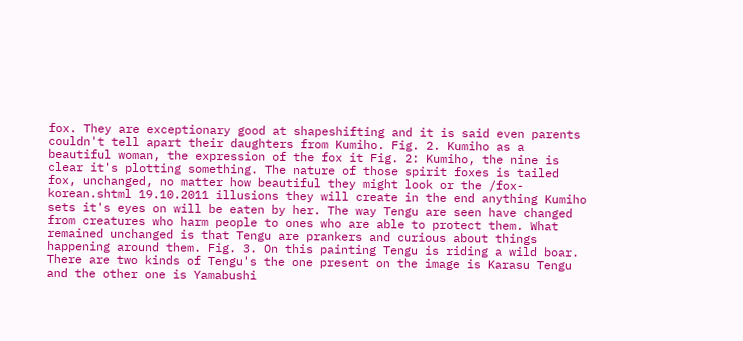fox. They are exceptionary good at shapeshifting and it is said even parents couldn't tell apart their daughters from Kumiho. Fig. 2. Kumiho as a beautiful woman, the expression of the fox it Fig. 2: Kumiho, the nine is clear it's plotting something. The nature of those spirit foxes is tailed fox, unchanged, no matter how beautiful they might look or the /fox-korean.shtml 19.10.2011 illusions they will create in the end anything Kumiho sets it's eyes on will be eaten by her. The way Tengu are seen have changed from creatures who harm people to ones who are able to protect them. What remained unchanged is that Tengu are prankers and curious about things happening around them. Fig. 3. On this painting Tengu is riding a wild boar. There are two kinds of Tengu's the one present on the image is Karasu Tengu and the other one is Yamabushi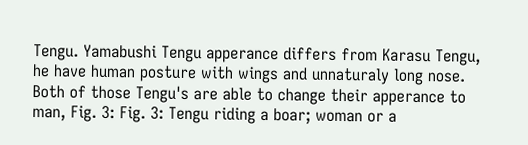Tengu. Yamabushi Tengu apperance differs from Karasu Tengu, he have human posture with wings and unnaturaly long nose. Both of those Tengu's are able to change their apperance to man, Fig. 3: Fig. 3: Tengu riding a boar; woman or a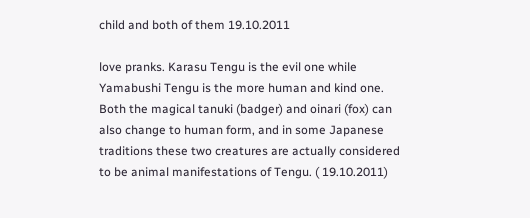child and both of them 19.10.2011

love pranks. Karasu Tengu is the evil one while Yamabushi Tengu is the more human and kind one. Both the magical tanuki (badger) and oinari (fox) can also change to human form, and in some Japanese traditions these two creatures are actually considered to be animal manifestations of Tengu. ( 19.10.2011)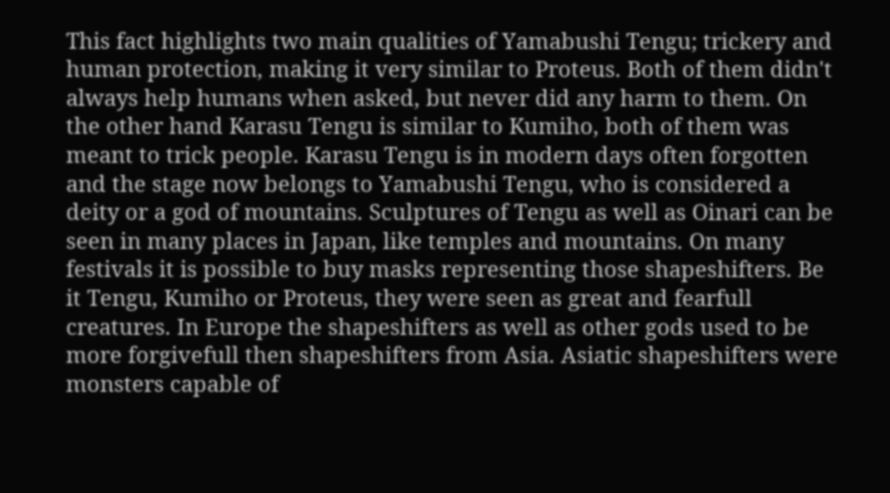This fact highlights two main qualities of Yamabushi Tengu; trickery and human protection, making it very similar to Proteus. Both of them didn't always help humans when asked, but never did any harm to them. On the other hand Karasu Tengu is similar to Kumiho, both of them was meant to trick people. Karasu Tengu is in modern days often forgotten and the stage now belongs to Yamabushi Tengu, who is considered a deity or a god of mountains. Sculptures of Tengu as well as Oinari can be seen in many places in Japan, like temples and mountains. On many festivals it is possible to buy masks representing those shapeshifters. Be it Tengu, Kumiho or Proteus, they were seen as great and fearfull creatures. In Europe the shapeshifters as well as other gods used to be more forgivefull then shapeshifters from Asia. Asiatic shapeshifters were monsters capable of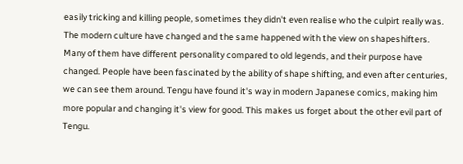easily tricking and killing people, sometimes they didn't even realise who the culpirt really was. The modern culture have changed and the same happened with the view on shapeshifters. Many of them have different personality compared to old legends, and their purpose have changed. People have been fascinated by the ability of shape shifting, and even after centuries, we can see them around. Tengu have found it's way in modern Japanese comics, making him more popular and changing it's view for good. This makes us forget about the other evil part of Tengu.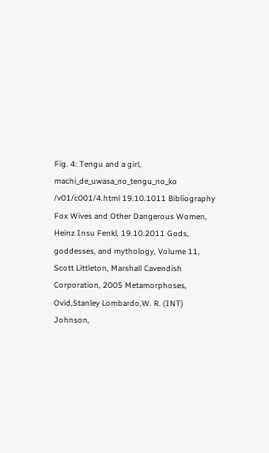Fig. 4: Tengu and a girl, machi_de_uwasa_no_tengu_no_ko /v01/c001/4.html 19.10.1011 Bibliography Fox Wives and Other Dangerous Women, Heinz Insu Fenkl, 19.10.2011 Gods, goddesses, and mythology, Volume 11, Scott Littleton, Marshall Cavendish Corporation, 2005 Metamorphoses, Ovid,Stanley Lombardo,W. R. (INT) Johnson,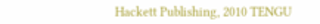Hackett Publishing, 2010 TENGU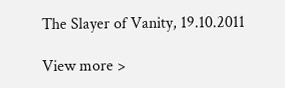The Slayer of Vanity, 19.10.2011

View more >